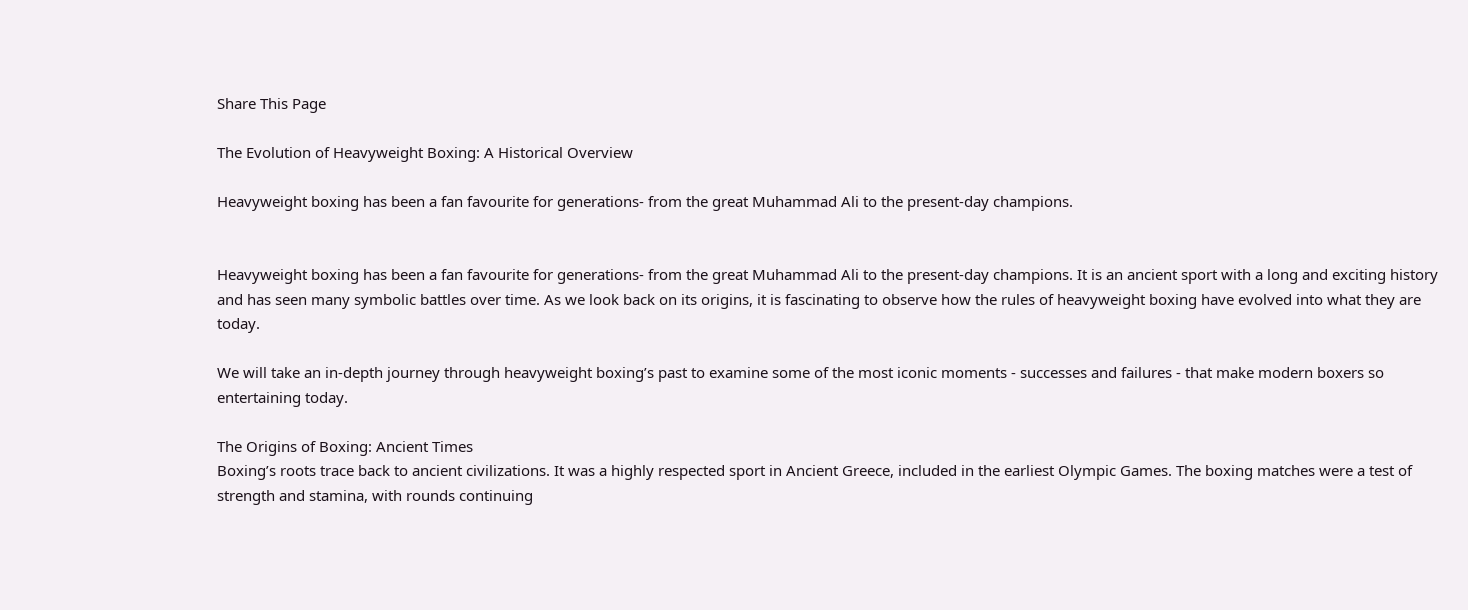Share This Page

The Evolution of Heavyweight Boxing: A Historical Overview

Heavyweight boxing has been a fan favourite for generations- from the great Muhammad Ali to the present-day champions.


Heavyweight boxing has been a fan favourite for generations- from the great Muhammad Ali to the present-day champions. It is an ancient sport with a long and exciting history and has seen many symbolic battles over time. As we look back on its origins, it is fascinating to observe how the rules of heavyweight boxing have evolved into what they are today.

We will take an in-depth journey through heavyweight boxing’s past to examine some of the most iconic moments - successes and failures - that make modern boxers so entertaining today.

The Origins of Boxing: Ancient Times
Boxing’s roots trace back to ancient civilizations. It was a highly respected sport in Ancient Greece, included in the earliest Olympic Games. The boxing matches were a test of strength and stamina, with rounds continuing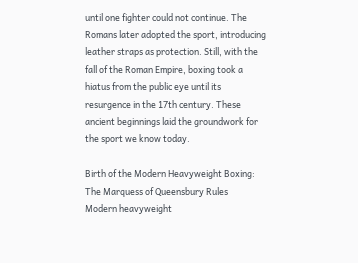until one fighter could not continue. The Romans later adopted the sport, introducing leather straps as protection. Still, with the fall of the Roman Empire, boxing took a hiatus from the public eye until its resurgence in the 17th century. These ancient beginnings laid the groundwork for the sport we know today.

Birth of the Modern Heavyweight Boxing: The Marquess of Queensbury Rules
Modern heavyweight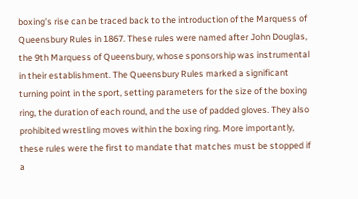boxing’s rise can be traced back to the introduction of the Marquess of Queensbury Rules in 1867. These rules were named after John Douglas, the 9th Marquess of Queensbury, whose sponsorship was instrumental in their establishment. The Queensbury Rules marked a significant turning point in the sport, setting parameters for the size of the boxing ring, the duration of each round, and the use of padded gloves. They also prohibited wrestling moves within the boxing ring. More importantly, these rules were the first to mandate that matches must be stopped if a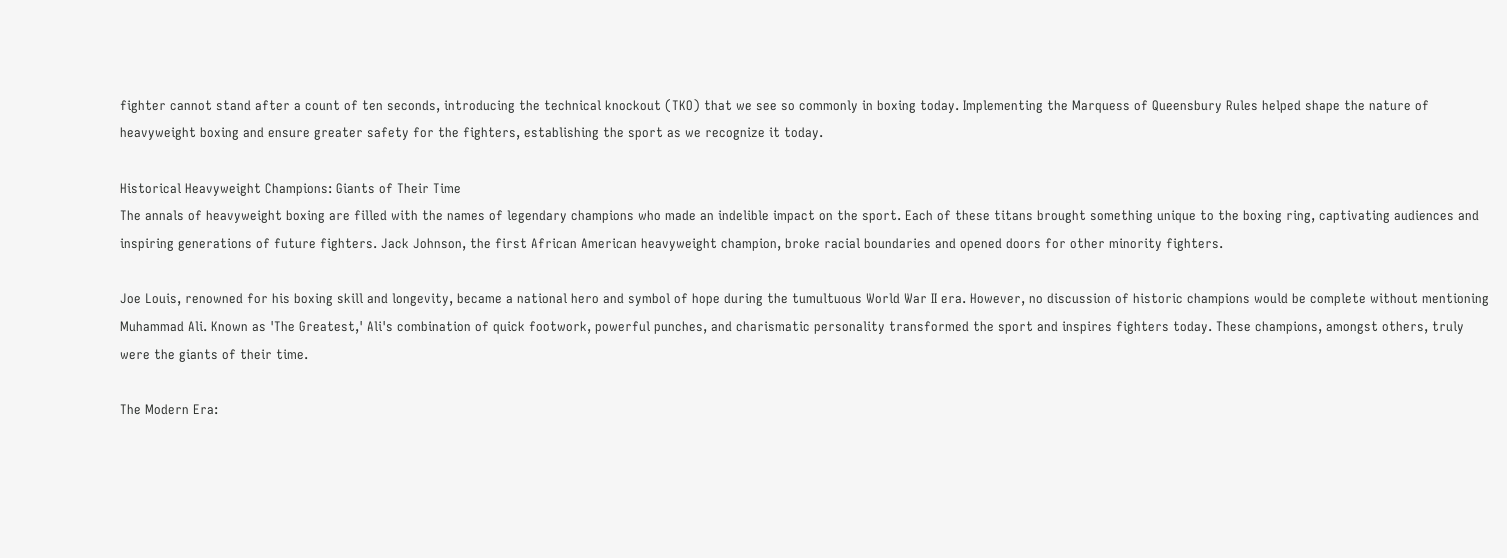fighter cannot stand after a count of ten seconds, introducing the technical knockout (TKO) that we see so commonly in boxing today. Implementing the Marquess of Queensbury Rules helped shape the nature of heavyweight boxing and ensure greater safety for the fighters, establishing the sport as we recognize it today.

Historical Heavyweight Champions: Giants of Their Time
The annals of heavyweight boxing are filled with the names of legendary champions who made an indelible impact on the sport. Each of these titans brought something unique to the boxing ring, captivating audiences and inspiring generations of future fighters. Jack Johnson, the first African American heavyweight champion, broke racial boundaries and opened doors for other minority fighters.

Joe Louis, renowned for his boxing skill and longevity, became a national hero and symbol of hope during the tumultuous World War II era. However, no discussion of historic champions would be complete without mentioning Muhammad Ali. Known as 'The Greatest,' Ali's combination of quick footwork, powerful punches, and charismatic personality transformed the sport and inspires fighters today. These champions, amongst others, truly were the giants of their time.

The Modern Era: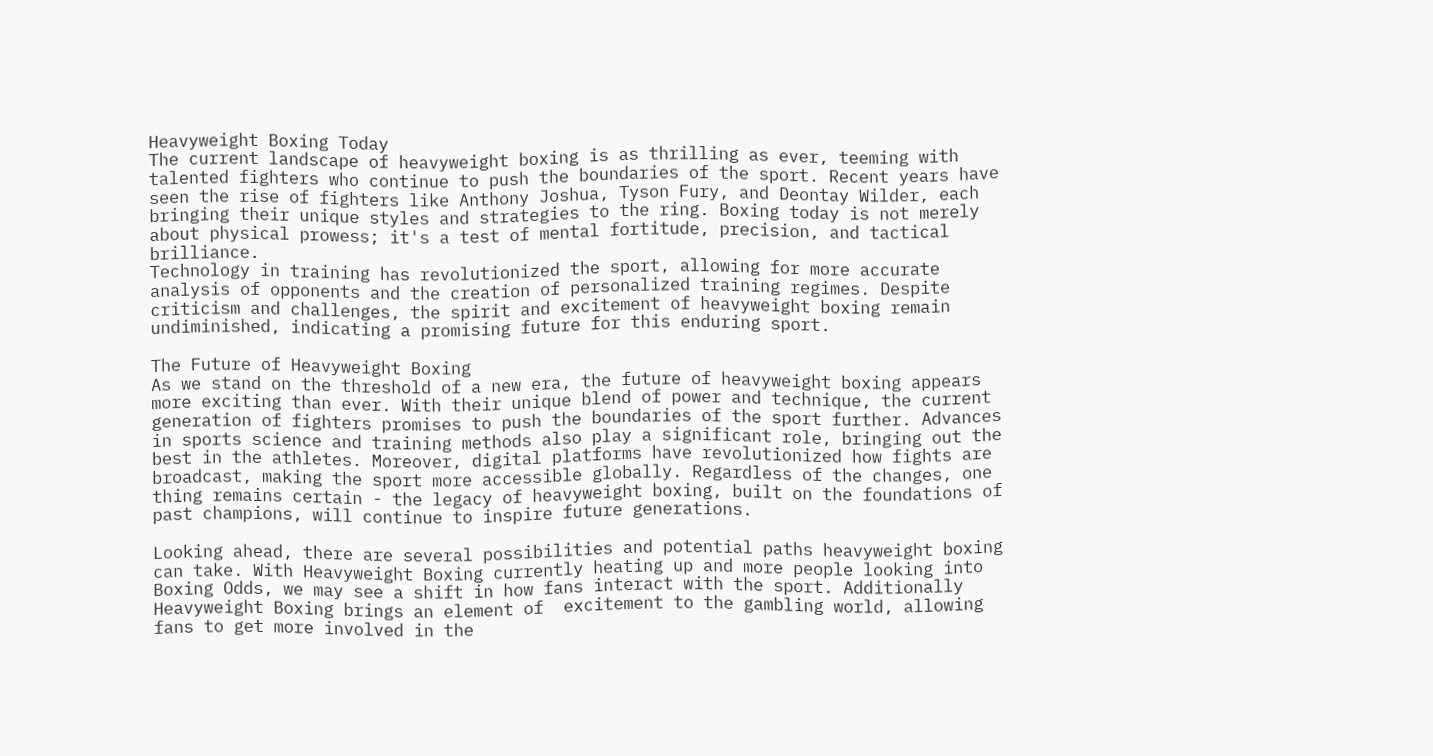Heavyweight Boxing Today
The current landscape of heavyweight boxing is as thrilling as ever, teeming with talented fighters who continue to push the boundaries of the sport. Recent years have seen the rise of fighters like Anthony Joshua, Tyson Fury, and Deontay Wilder, each bringing their unique styles and strategies to the ring. Boxing today is not merely about physical prowess; it's a test of mental fortitude, precision, and tactical brilliance.
Technology in training has revolutionized the sport, allowing for more accurate analysis of opponents and the creation of personalized training regimes. Despite criticism and challenges, the spirit and excitement of heavyweight boxing remain undiminished, indicating a promising future for this enduring sport.

The Future of Heavyweight Boxing
As we stand on the threshold of a new era, the future of heavyweight boxing appears more exciting than ever. With their unique blend of power and technique, the current generation of fighters promises to push the boundaries of the sport further. Advances in sports science and training methods also play a significant role, bringing out the best in the athletes. Moreover, digital platforms have revolutionized how fights are broadcast, making the sport more accessible globally. Regardless of the changes, one thing remains certain - the legacy of heavyweight boxing, built on the foundations of past champions, will continue to inspire future generations.

Looking ahead, there are several possibilities and potential paths heavyweight boxing can take. With Heavyweight Boxing currently heating up and more people looking into Boxing Odds, we may see a shift in how fans interact with the sport. Additionally Heavyweight Boxing brings an element of  excitement to the gambling world, allowing fans to get more involved in the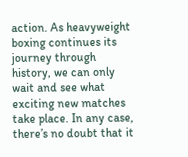action. As heavyweight boxing continues its journey through history, we can only wait and see what exciting new matches take place. In any case, there’s no doubt that it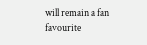will remain a fan favourite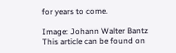for years to come.

Image: Johann Walter Bantz
This article can be found on